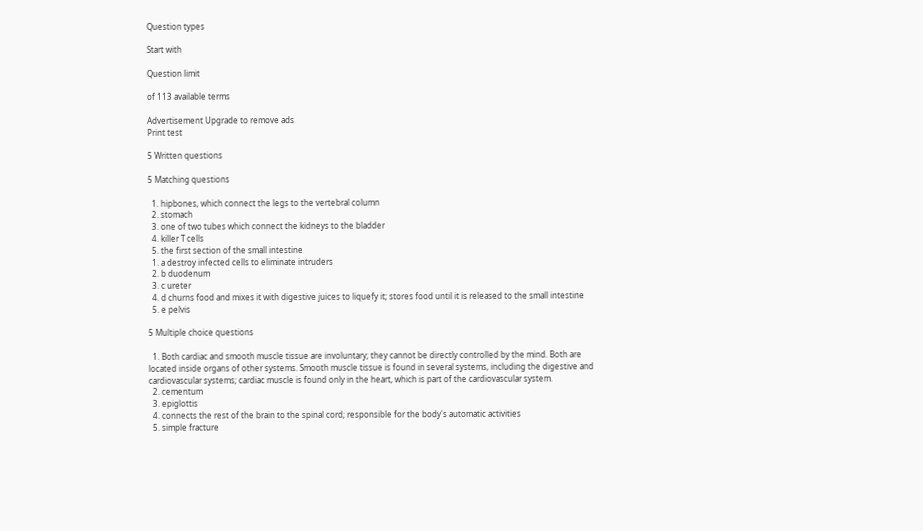Question types

Start with

Question limit

of 113 available terms

Advertisement Upgrade to remove ads
Print test

5 Written questions

5 Matching questions

  1. hipbones, which connect the legs to the vertebral column
  2. stomach
  3. one of two tubes which connect the kidneys to the bladder
  4. killer T cells
  5. the first section of the small intestine
  1. a destroy infected cells to eliminate intruders
  2. b duodenum
  3. c ureter
  4. d churns food and mixes it with digestive juices to liquefy it; stores food until it is released to the small intestine
  5. e pelvis

5 Multiple choice questions

  1. Both cardiac and smooth muscle tissue are involuntary; they cannot be directly controlled by the mind. Both are located inside organs of other systems. Smooth muscle tissue is found in several systems, including the digestive and cardiovascular systems; cardiac muscle is found only in the heart, which is part of the cardiovascular system.
  2. cementum
  3. epiglottis
  4. connects the rest of the brain to the spinal cord; responsible for the body's automatic activities
  5. simple fracture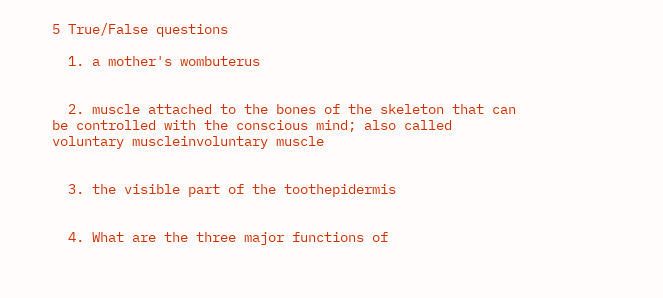5 True/False questions

  1. a mother's wombuterus


  2. muscle attached to the bones of the skeleton that can be controlled with the conscious mind; also called voluntary muscleinvoluntary muscle


  3. the visible part of the toothepidermis


  4. What are the three major functions of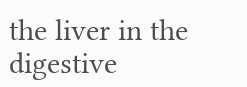the liver in the digestive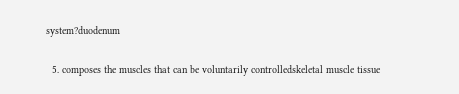system?duodenum


  5. composes the muscles that can be voluntarily controlledskeletal muscle tissue